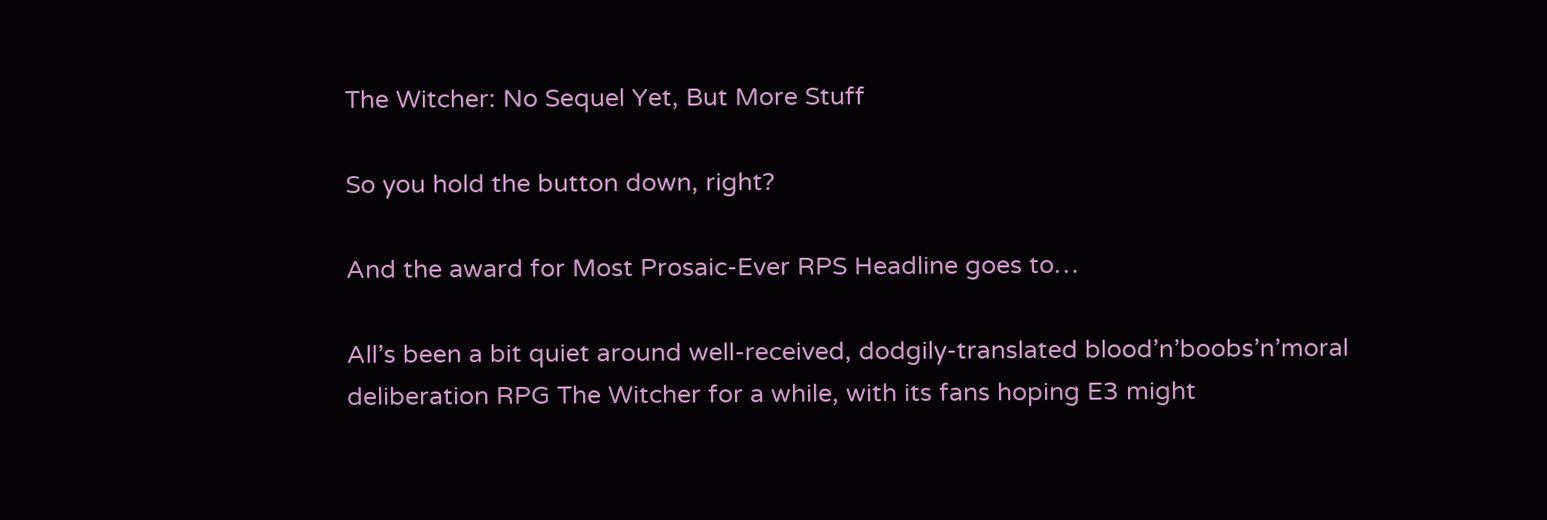The Witcher: No Sequel Yet, But More Stuff

So you hold the button down, right?

And the award for Most Prosaic-Ever RPS Headline goes to…

All’s been a bit quiet around well-received, dodgily-translated blood’n’boobs’n’moral deliberation RPG The Witcher for a while, with its fans hoping E3 might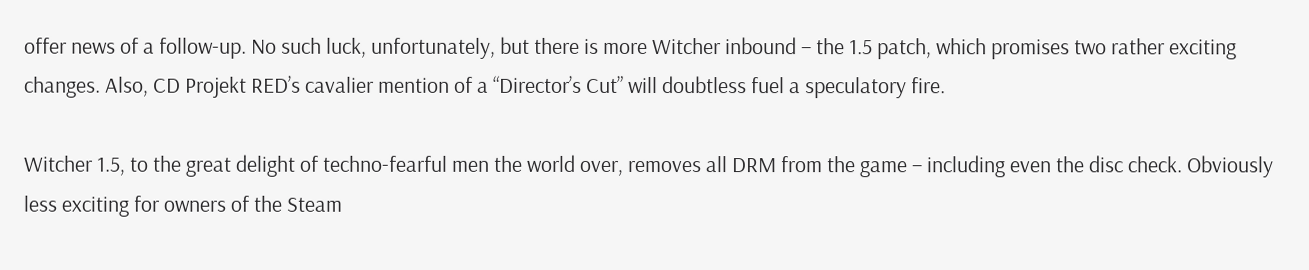offer news of a follow-up. No such luck, unfortunately, but there is more Witcher inbound – the 1.5 patch, which promises two rather exciting changes. Also, CD Projekt RED’s cavalier mention of a “Director’s Cut” will doubtless fuel a speculatory fire.

Witcher 1.5, to the great delight of techno-fearful men the world over, removes all DRM from the game – including even the disc check. Obviously less exciting for owners of the Steam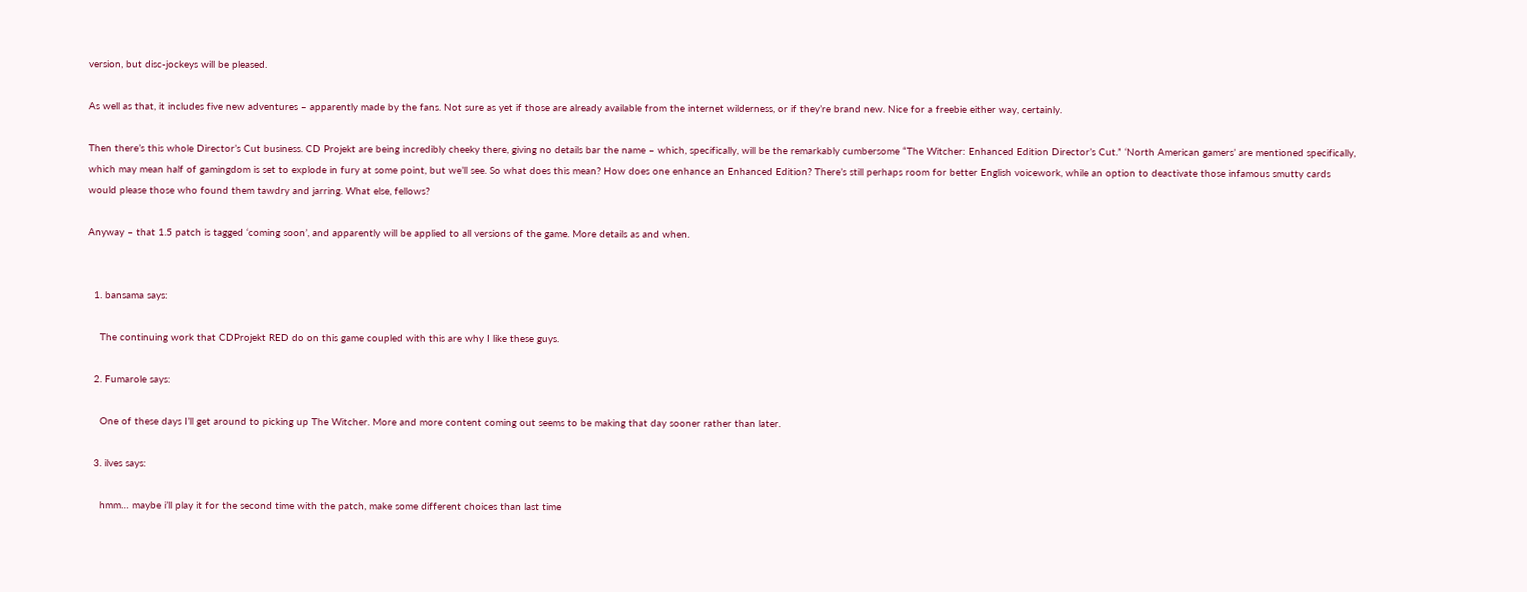version, but disc-jockeys will be pleased.

As well as that, it includes five new adventures – apparently made by the fans. Not sure as yet if those are already available from the internet wilderness, or if they’re brand new. Nice for a freebie either way, certainly.

Then there’s this whole Director’s Cut business. CD Projekt are being incredibly cheeky there, giving no details bar the name – which, specifically, will be the remarkably cumbersome “The Witcher: Enhanced Edition Director’s Cut.” ‘North American gamers’ are mentioned specifically, which may mean half of gamingdom is set to explode in fury at some point, but we’ll see. So what does this mean? How does one enhance an Enhanced Edition? There’s still perhaps room for better English voicework, while an option to deactivate those infamous smutty cards would please those who found them tawdry and jarring. What else, fellows?

Anyway – that 1.5 patch is tagged ‘coming soon’, and apparently will be applied to all versions of the game. More details as and when.


  1. bansama says:

    The continuing work that CDProjekt RED do on this game coupled with this are why I like these guys.

  2. Fumarole says:

    One of these days I’ll get around to picking up The Witcher. More and more content coming out seems to be making that day sooner rather than later.

  3. ilves says:

    hmm… maybe i’ll play it for the second time with the patch, make some different choices than last time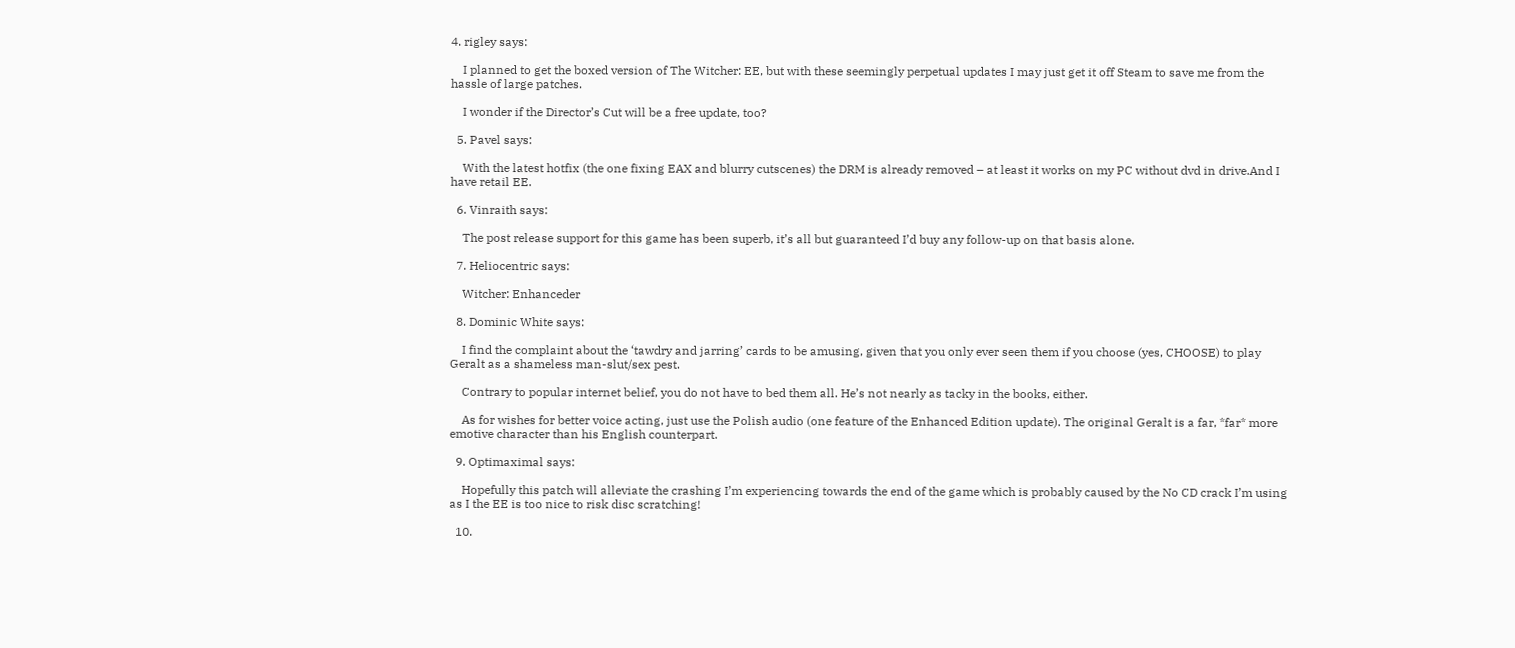4. rigley says:

    I planned to get the boxed version of The Witcher: EE, but with these seemingly perpetual updates I may just get it off Steam to save me from the hassle of large patches.

    I wonder if the Director’s Cut will be a free update, too?

  5. Pavel says:

    With the latest hotfix (the one fixing EAX and blurry cutscenes) the DRM is already removed – at least it works on my PC without dvd in drive.And I have retail EE.

  6. Vinraith says:

    The post release support for this game has been superb, it’s all but guaranteed I’d buy any follow-up on that basis alone.

  7. Heliocentric says:

    Witcher: Enhanceder

  8. Dominic White says:

    I find the complaint about the ‘tawdry and jarring’ cards to be amusing, given that you only ever seen them if you choose (yes, CHOOSE) to play Geralt as a shameless man-slut/sex pest.

    Contrary to popular internet belief, you do not have to bed them all. He’s not nearly as tacky in the books, either.

    As for wishes for better voice acting, just use the Polish audio (one feature of the Enhanced Edition update). The original Geralt is a far, *far* more emotive character than his English counterpart.

  9. Optimaximal says:

    Hopefully this patch will alleviate the crashing I’m experiencing towards the end of the game which is probably caused by the No CD crack I’m using as I the EE is too nice to risk disc scratching!

  10.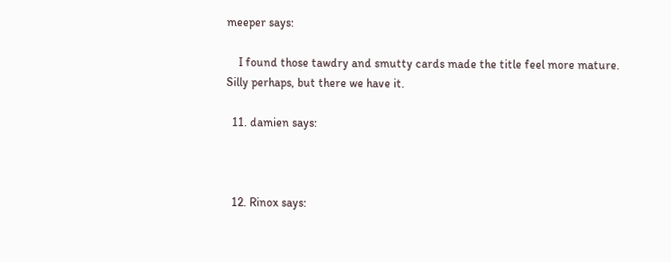meeper says:

    I found those tawdry and smutty cards made the title feel more mature. Silly perhaps, but there we have it.

  11. damien says:



  12. Rinox says: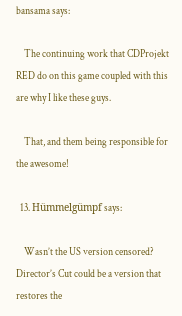bansama says:

    The continuing work that CDProjekt RED do on this game coupled with this are why I like these guys.

    That, and them being responsible for the awesome!

  13. Hümmelgümpf says:

    Wasn’t the US version censored? Director’s Cut could be a version that restores the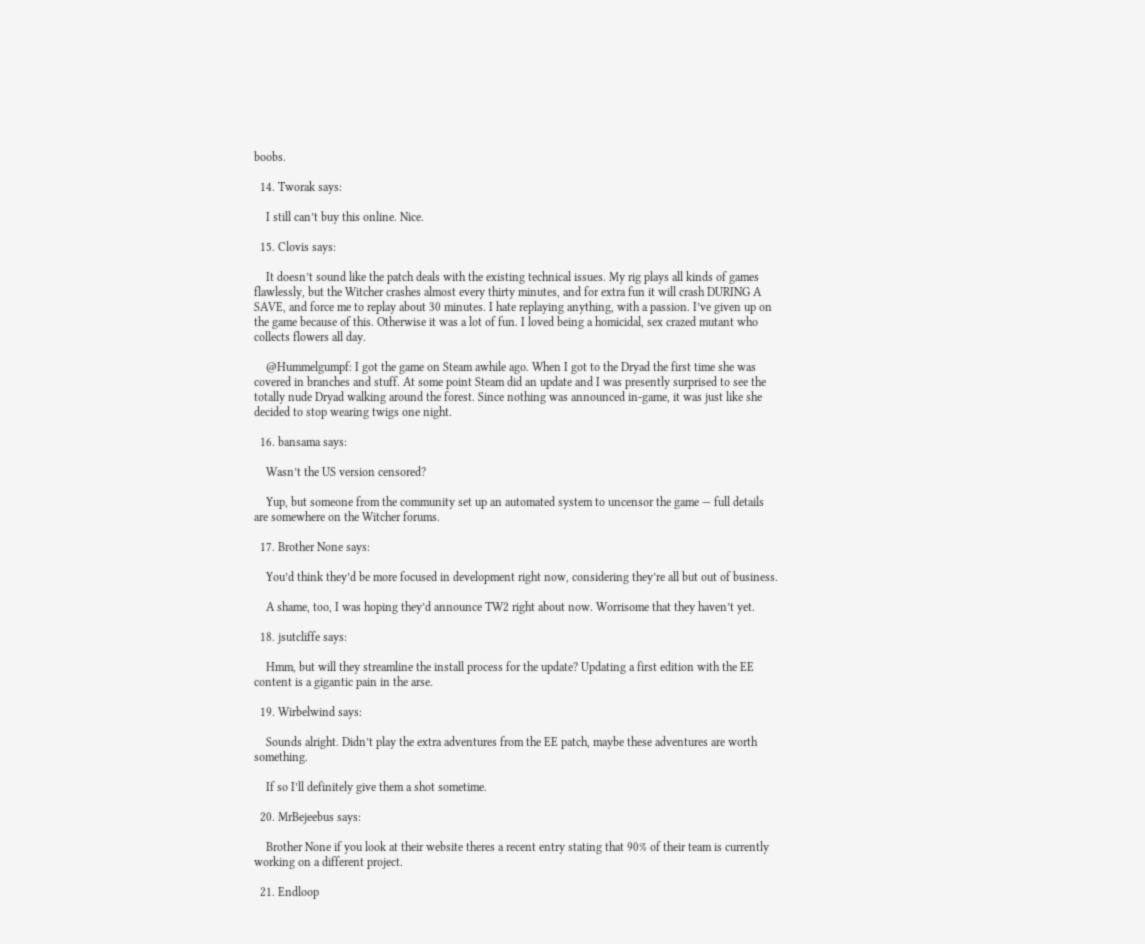boobs.

  14. Tworak says:

    I still can’t buy this online. Nice.

  15. Clovis says:

    It doesn’t sound like the patch deals with the existing technical issues. My rig plays all kinds of games flawlessly, but the Witcher crashes almost every thirty minutes, and for extra fun it will crash DURING A SAVE, and force me to replay about 30 minutes. I hate replaying anything, with a passion. I’ve given up on the game because of this. Otherwise it was a lot of fun. I loved being a homicidal, sex crazed mutant who collects flowers all day.

    @Hummelgumpf: I got the game on Steam awhile ago. When I got to the Dryad the first time she was covered in branches and stuff. At some point Steam did an update and I was presently surprised to see the totally nude Dryad walking around the forest. Since nothing was announced in-game, it was just like she decided to stop wearing twigs one night.

  16. bansama says:

    Wasn’t the US version censored?

    Yup, but someone from the community set up an automated system to uncensor the game — full details are somewhere on the Witcher forums.

  17. Brother None says:

    You’d think they’d be more focused in development right now, considering they’re all but out of business.

    A shame, too, I was hoping they’d announce TW2 right about now. Worrisome that they haven’t yet.

  18. jsutcliffe says:

    Hmm, but will they streamline the install process for the update? Updating a first edition with the EE content is a gigantic pain in the arse.

  19. Wirbelwind says:

    Sounds alright. Didn’t play the extra adventures from the EE patch, maybe these adventures are worth something.

    If so I’ll definitely give them a shot sometime.

  20. MrBejeebus says:

    Brother None if you look at their website theres a recent entry stating that 90% of their team is currently working on a different project.

  21. Endloop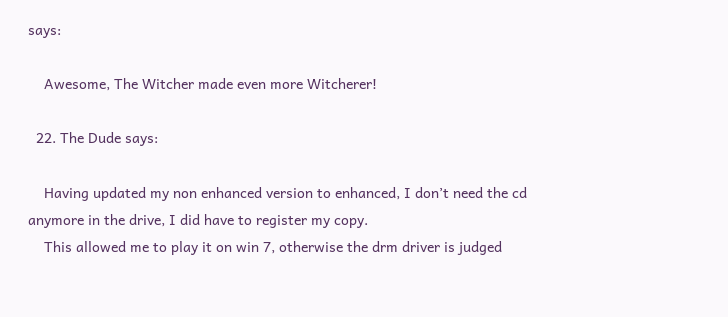says:

    Awesome, The Witcher made even more Witcherer!

  22. The Dude says:

    Having updated my non enhanced version to enhanced, I don’t need the cd anymore in the drive, I did have to register my copy.
    This allowed me to play it on win 7, otherwise the drm driver is judged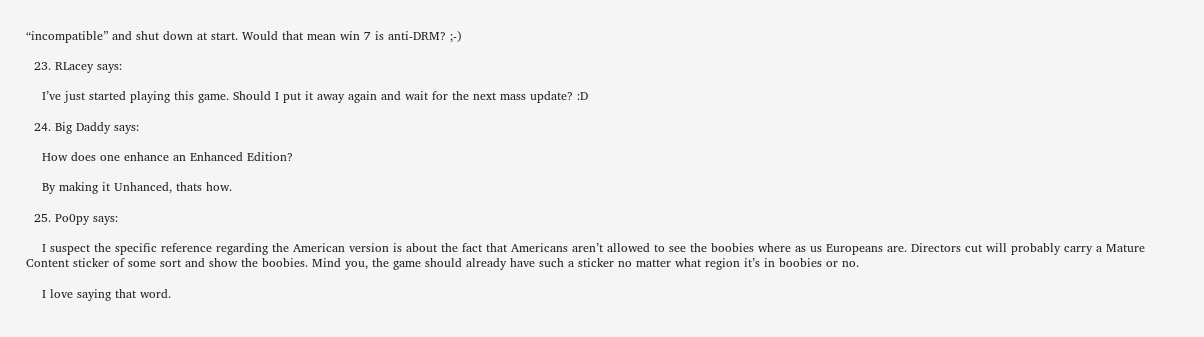“incompatible” and shut down at start. Would that mean win 7 is anti-DRM? ;-)

  23. RLacey says:

    I’ve just started playing this game. Should I put it away again and wait for the next mass update? :D

  24. Big Daddy says:

    How does one enhance an Enhanced Edition?

    By making it Unhanced, thats how.

  25. Po0py says:

    I suspect the specific reference regarding the American version is about the fact that Americans aren’t allowed to see the boobies where as us Europeans are. Directors cut will probably carry a Mature Content sticker of some sort and show the boobies. Mind you, the game should already have such a sticker no matter what region it’s in boobies or no.

    I love saying that word.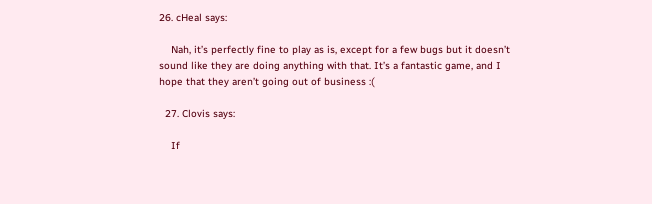26. cHeal says:

    Nah, it’s perfectly fine to play as is, except for a few bugs but it doesn’t sound like they are doing anything with that. It’s a fantastic game, and I hope that they aren’t going out of business :(

  27. Clovis says:

    If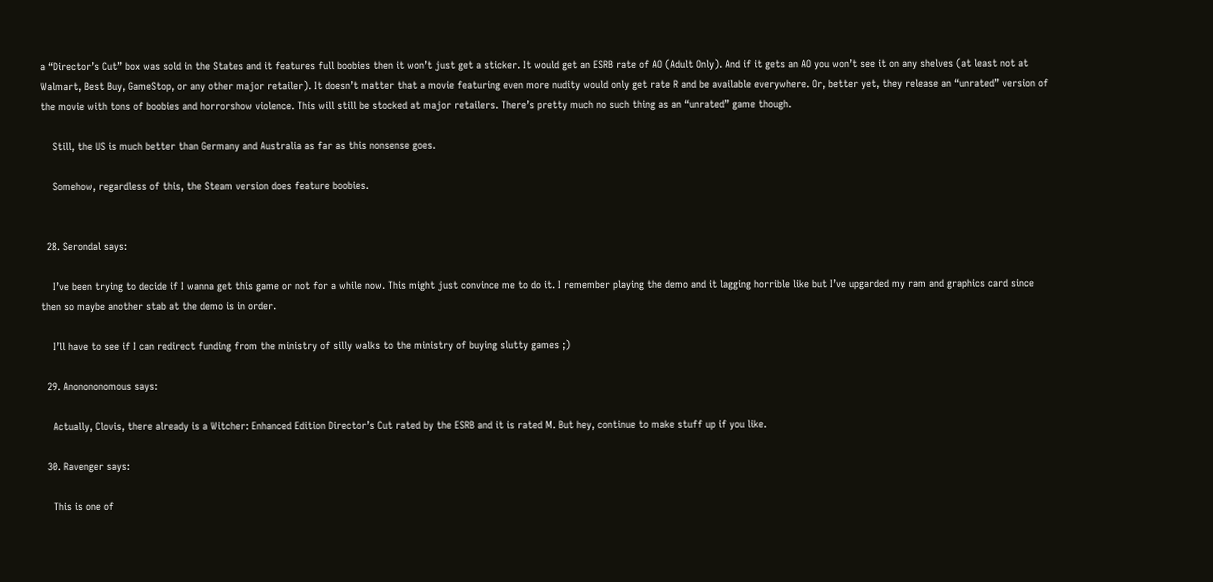a “Director’s Cut” box was sold in the States and it features full boobies then it won’t just get a sticker. It would get an ESRB rate of AO (Adult Only). And if it gets an AO you won’t see it on any shelves (at least not at Walmart, Best Buy, GameStop, or any other major retailer). It doesn’t matter that a movie featuring even more nudity would only get rate R and be available everywhere. Or, better yet, they release an “unrated” version of the movie with tons of boobies and horrorshow violence. This will still be stocked at major retailers. There’s pretty much no such thing as an “unrated” game though.

    Still, the US is much better than Germany and Australia as far as this nonsense goes.

    Somehow, regardless of this, the Steam version does feature boobies.


  28. Serondal says:

    I’ve been trying to decide if I wanna get this game or not for a while now. This might just convince me to do it. I remember playing the demo and it lagging horrible like but I’ve upgarded my ram and graphics card since then so maybe another stab at the demo is in order.

    I’ll have to see if I can redirect funding from the ministry of silly walks to the ministry of buying slutty games ;)

  29. Anonononomous says:

    Actually, Clovis, there already is a Witcher: Enhanced Edition Director’s Cut rated by the ESRB and it is rated M. But hey, continue to make stuff up if you like.

  30. Ravenger says:

    This is one of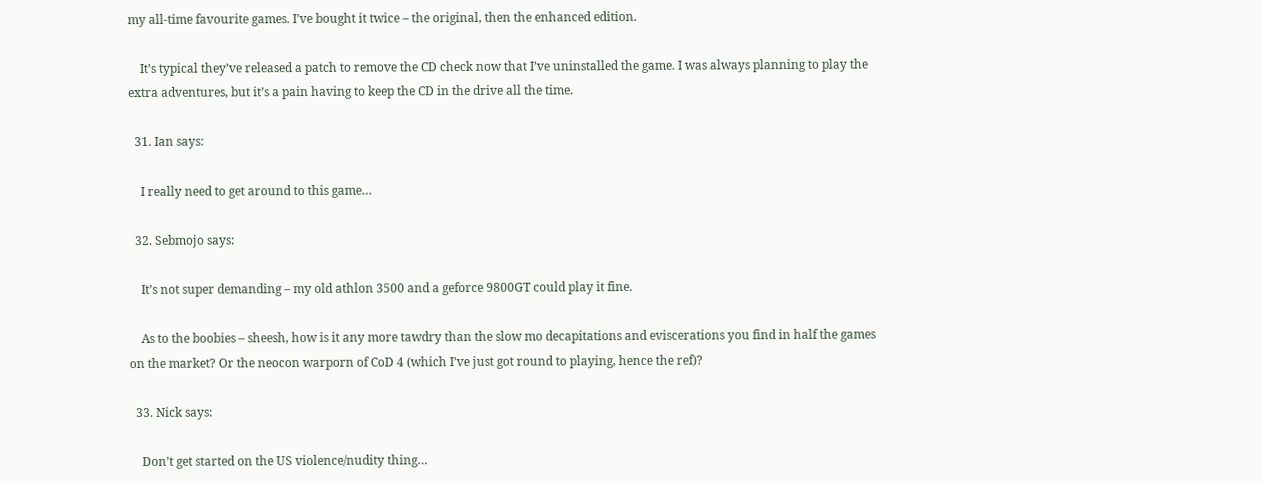my all-time favourite games. I’ve bought it twice – the original, then the enhanced edition.

    It’s typical they’ve released a patch to remove the CD check now that I’ve uninstalled the game. I was always planning to play the extra adventures, but it’s a pain having to keep the CD in the drive all the time.

  31. Ian says:

    I really need to get around to this game…

  32. Sebmojo says:

    It’s not super demanding – my old athlon 3500 and a geforce 9800GT could play it fine.

    As to the boobies – sheesh, how is it any more tawdry than the slow mo decapitations and eviscerations you find in half the games on the market? Or the neocon warporn of CoD 4 (which I’ve just got round to playing, hence the ref)?

  33. Nick says:

    Don’t get started on the US violence/nudity thing…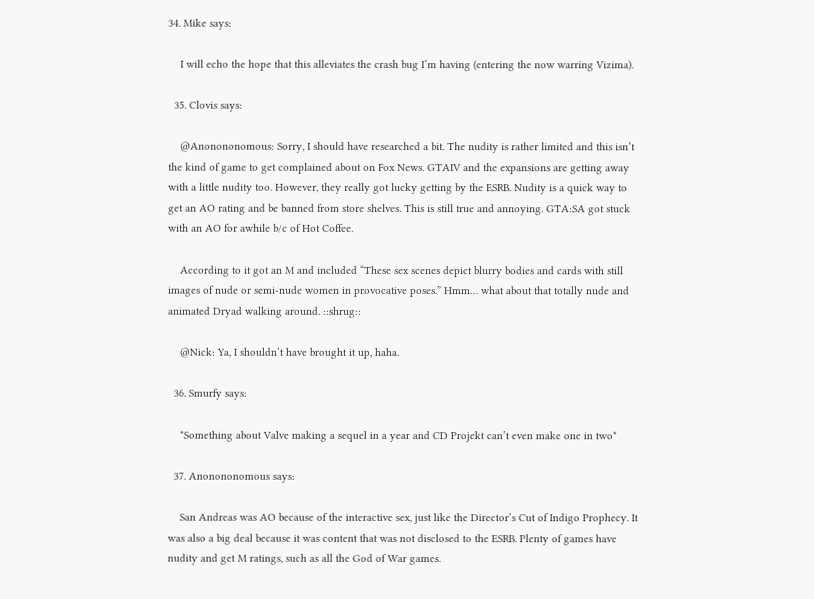34. Mike says:

    I will echo the hope that this alleviates the crash bug I’m having (entering the now warring Vizima).

  35. Clovis says:

    @Anonononomous: Sorry, I should have researched a bit. The nudity is rather limited and this isn’t the kind of game to get complained about on Fox News. GTAIV and the expansions are getting away with a little nudity too. However, they really got lucky getting by the ESRB. Nudity is a quick way to get an AO rating and be banned from store shelves. This is still true and annoying. GTA:SA got stuck with an AO for awhile b/c of Hot Coffee.

    According to it got an M and included “These sex scenes depict blurry bodies and cards with still images of nude or semi-nude women in provocative poses.” Hmm… what about that totally nude and animated Dryad walking around. ::shrug::

    @Nick: Ya, I shouldn’t have brought it up, haha.

  36. Smurfy says:

    *Something about Valve making a sequel in a year and CD Projekt can’t even make one in two*

  37. Anonononomous says:

    San Andreas was AO because of the interactive sex, just like the Director’s Cut of Indigo Prophecy. It was also a big deal because it was content that was not disclosed to the ESRB. Plenty of games have nudity and get M ratings, such as all the God of War games.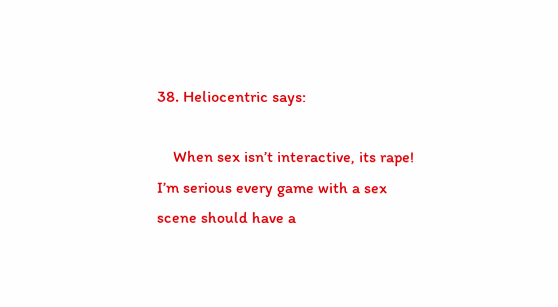38. Heliocentric says:

    When sex isn’t interactive, its rape! I’m serious every game with a sex scene should have a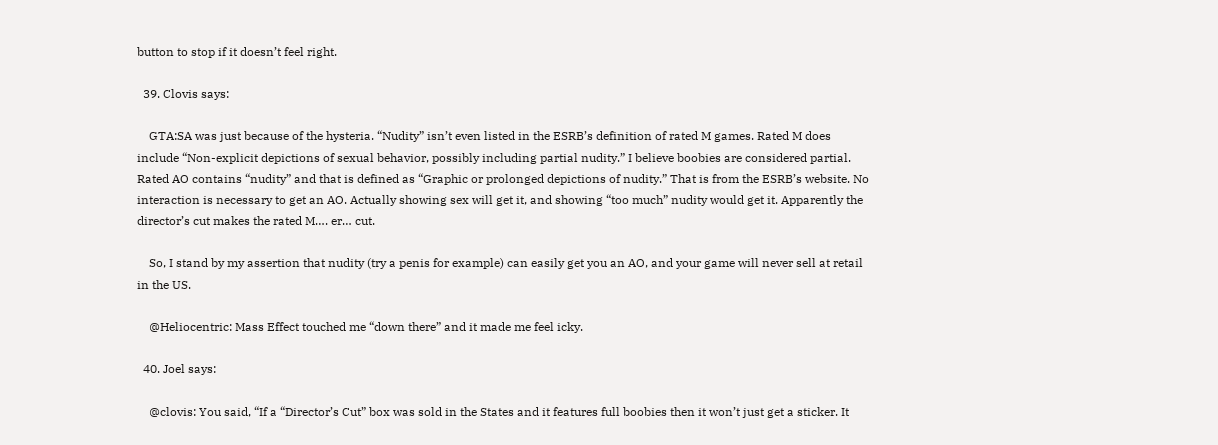button to stop if it doesn’t feel right.

  39. Clovis says:

    GTA:SA was just because of the hysteria. “Nudity” isn’t even listed in the ESRB’s definition of rated M games. Rated M does include “Non-explicit depictions of sexual behavior, possibly including partial nudity.” I believe boobies are considered partial. Rated AO contains “nudity” and that is defined as “Graphic or prolonged depictions of nudity.” That is from the ESRB’s website. No interaction is necessary to get an AO. Actually showing sex will get it, and showing “too much” nudity would get it. Apparently the director’s cut makes the rated M…. er… cut.

    So, I stand by my assertion that nudity (try a penis for example) can easily get you an AO, and your game will never sell at retail in the US.

    @Heliocentric: Mass Effect touched me “down there” and it made me feel icky.

  40. Joel says:

    @clovis: You said, “If a “Director’s Cut” box was sold in the States and it features full boobies then it won’t just get a sticker. It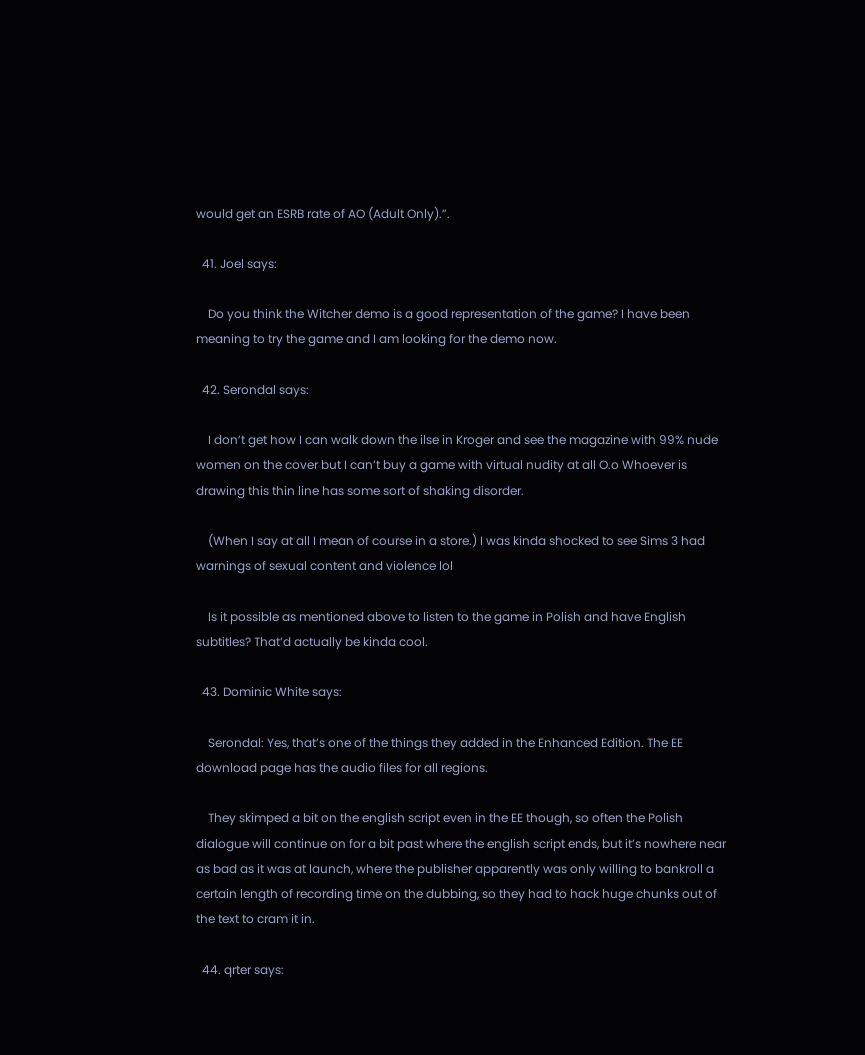would get an ESRB rate of AO (Adult Only).”.

  41. Joel says:

    Do you think the Witcher demo is a good representation of the game? I have been meaning to try the game and I am looking for the demo now.

  42. Serondal says:

    I don’t get how I can walk down the ilse in Kroger and see the magazine with 99% nude women on the cover but I can’t buy a game with virtual nudity at all O.o Whoever is drawing this thin line has some sort of shaking disorder.

    (When I say at all I mean of course in a store.) I was kinda shocked to see Sims 3 had warnings of sexual content and violence lol

    Is it possible as mentioned above to listen to the game in Polish and have English subtitles? That’d actually be kinda cool.

  43. Dominic White says:

    Serondal: Yes, that’s one of the things they added in the Enhanced Edition. The EE download page has the audio files for all regions.

    They skimped a bit on the english script even in the EE though, so often the Polish dialogue will continue on for a bit past where the english script ends, but it’s nowhere near as bad as it was at launch, where the publisher apparently was only willing to bankroll a certain length of recording time on the dubbing, so they had to hack huge chunks out of the text to cram it in.

  44. qrter says: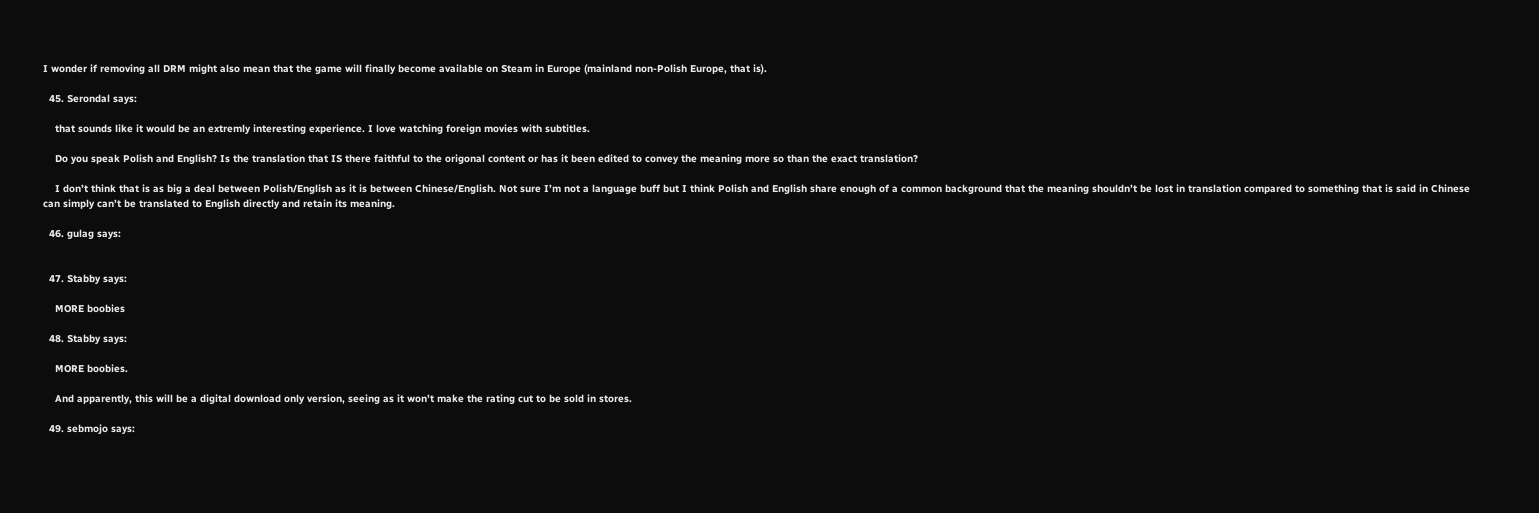I wonder if removing all DRM might also mean that the game will finally become available on Steam in Europe (mainland non-Polish Europe, that is).

  45. Serondal says:

    that sounds like it would be an extremly interesting experience. I love watching foreign movies with subtitles.

    Do you speak Polish and English? Is the translation that IS there faithful to the origonal content or has it been edited to convey the meaning more so than the exact translation?

    I don’t think that is as big a deal between Polish/English as it is between Chinese/English. Not sure I’m not a language buff but I think Polish and English share enough of a common background that the meaning shouldn’t be lost in translation compared to something that is said in Chinese can simply can’t be translated to English directly and retain its meaning.

  46. gulag says:


  47. Stabby says:

    MORE boobies

  48. Stabby says:

    MORE boobies.

    And apparently, this will be a digital download only version, seeing as it won’t make the rating cut to be sold in stores.

  49. sebmojo says: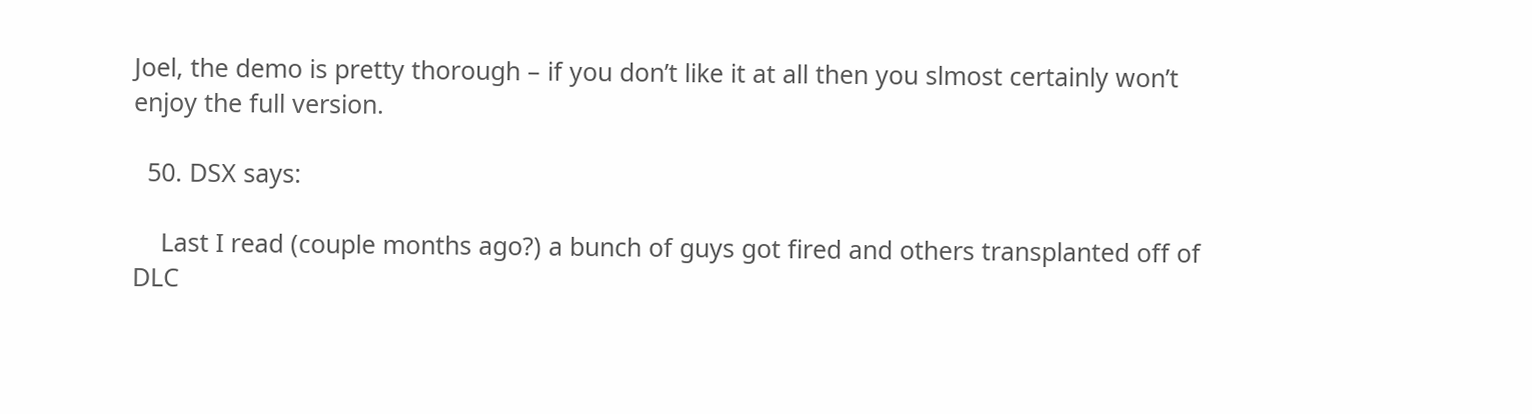Joel, the demo is pretty thorough – if you don’t like it at all then you slmost certainly won’t enjoy the full version.

  50. DSX says:

    Last I read (couple months ago?) a bunch of guys got fired and others transplanted off of DLC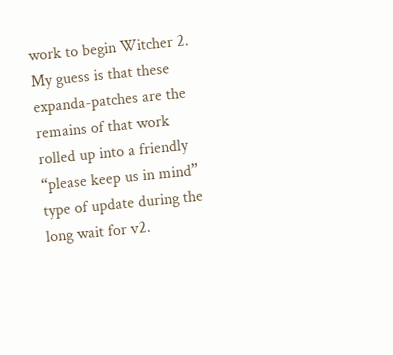work to begin Witcher 2. My guess is that these expanda-patches are the remains of that work rolled up into a friendly “please keep us in mind” type of update during the long wait for v2.